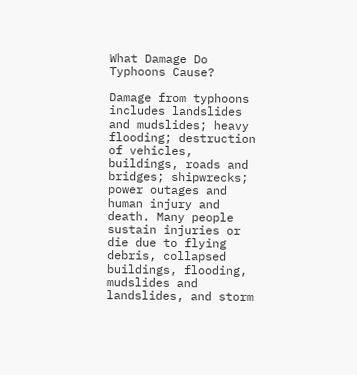What Damage Do Typhoons Cause?

Damage from typhoons includes landslides and mudslides; heavy flooding; destruction of vehicles, buildings, roads and bridges; shipwrecks; power outages and human injury and death. Many people sustain injuries or die due to flying debris, collapsed buildings, flooding, mudslides and landslides, and storm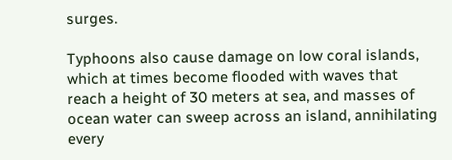surges.

Typhoons also cause damage on low coral islands, which at times become flooded with waves that reach a height of 30 meters at sea, and masses of ocean water can sweep across an island, annihilating every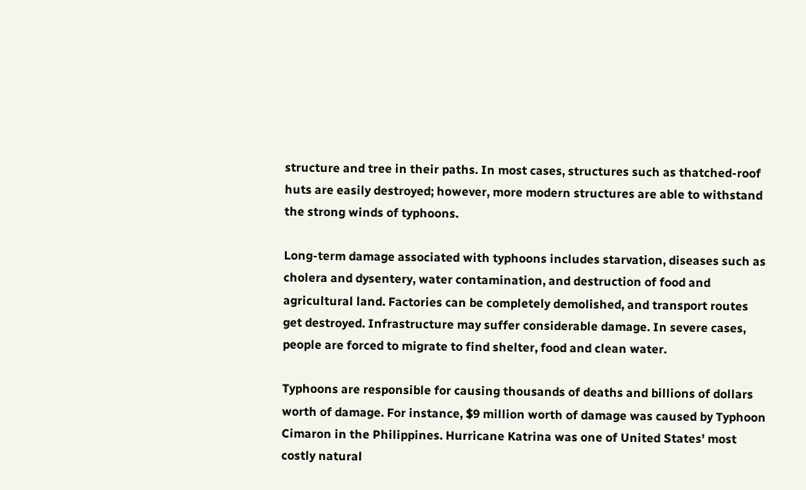structure and tree in their paths. In most cases, structures such as thatched-roof huts are easily destroyed; however, more modern structures are able to withstand the strong winds of typhoons.

Long-term damage associated with typhoons includes starvation, diseases such as cholera and dysentery, water contamination, and destruction of food and agricultural land. Factories can be completely demolished, and transport routes get destroyed. Infrastructure may suffer considerable damage. In severe cases, people are forced to migrate to find shelter, food and clean water.

Typhoons are responsible for causing thousands of deaths and billions of dollars worth of damage. For instance, $9 million worth of damage was caused by Typhoon Cimaron in the Philippines. Hurricane Katrina was one of United States' most costly natural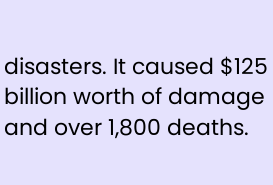disasters. It caused $125 billion worth of damage and over 1,800 deaths.